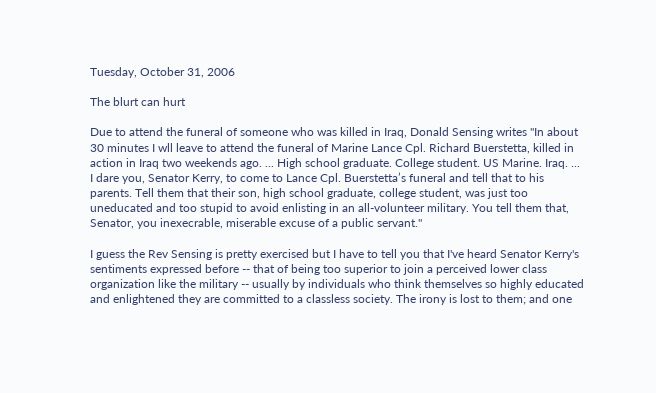Tuesday, October 31, 2006

The blurt can hurt

Due to attend the funeral of someone who was killed in Iraq, Donald Sensing writes "In about 30 minutes I wll leave to attend the funeral of Marine Lance Cpl. Richard Buerstetta, killed in action in Iraq two weekends ago. ... High school graduate. College student. US Marine. Iraq. ... I dare you, Senator Kerry, to come to Lance Cpl. Buerstetta’s funeral and tell that to his parents. Tell them that their son, high school graduate, college student, was just too uneducated and too stupid to avoid enlisting in an all-volunteer military. You tell them that, Senator, you inexecrable, miserable excuse of a public servant."

I guess the Rev Sensing is pretty exercised but I have to tell you that I've heard Senator Kerry's sentiments expressed before -- that of being too superior to join a perceived lower class organization like the military -- usually by individuals who think themselves so highly educated and enlightened they are committed to a classless society. The irony is lost to them; and one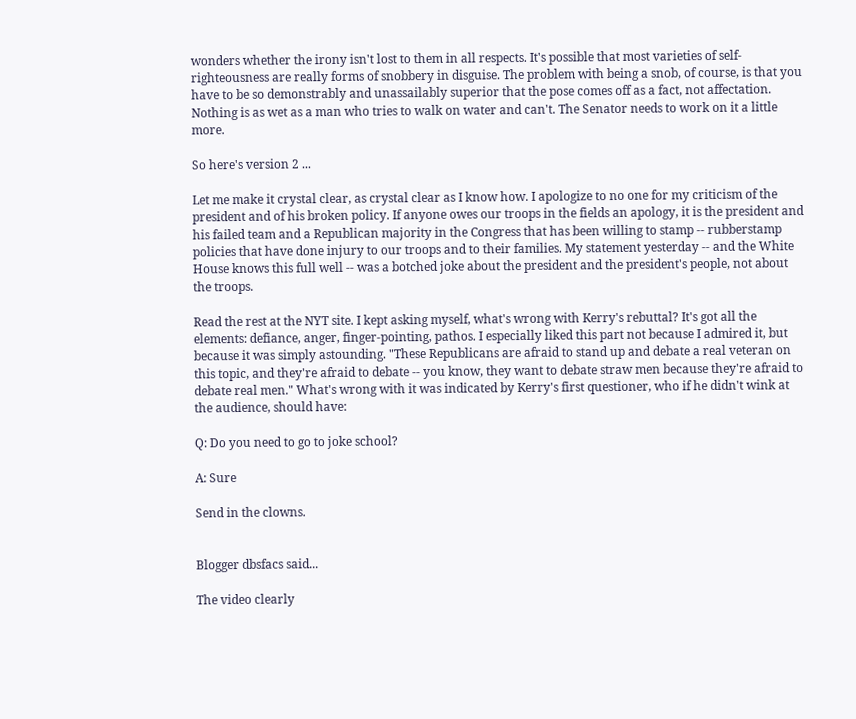wonders whether the irony isn't lost to them in all respects. It's possible that most varieties of self-righteousness are really forms of snobbery in disguise. The problem with being a snob, of course, is that you have to be so demonstrably and unassailably superior that the pose comes off as a fact, not affectation. Nothing is as wet as a man who tries to walk on water and can't. The Senator needs to work on it a little more.

So here's version 2 ...

Let me make it crystal clear, as crystal clear as I know how. I apologize to no one for my criticism of the president and of his broken policy. If anyone owes our troops in the fields an apology, it is the president and his failed team and a Republican majority in the Congress that has been willing to stamp -- rubberstamp policies that have done injury to our troops and to their families. My statement yesterday -- and the White House knows this full well -- was a botched joke about the president and the president's people, not about the troops.

Read the rest at the NYT site. I kept asking myself, what's wrong with Kerry's rebuttal? It's got all the elements: defiance, anger, finger-pointing, pathos. I especially liked this part not because I admired it, but because it was simply astounding. "These Republicans are afraid to stand up and debate a real veteran on this topic, and they're afraid to debate -- you know, they want to debate straw men because they're afraid to debate real men." What's wrong with it was indicated by Kerry's first questioner, who if he didn't wink at the audience, should have:

Q: Do you need to go to joke school?

A: Sure

Send in the clowns.


Blogger dbsfacs said...

The video clearly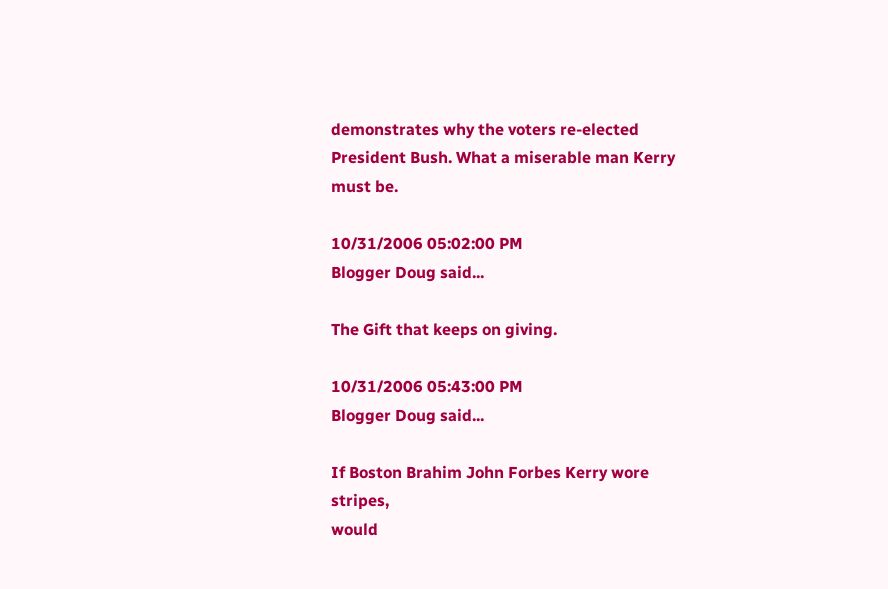demonstrates why the voters re-elected President Bush. What a miserable man Kerry must be.

10/31/2006 05:02:00 PM
Blogger Doug said...

The Gift that keeps on giving.

10/31/2006 05:43:00 PM
Blogger Doug said...

If Boston Brahim John Forbes Kerry wore stripes,
would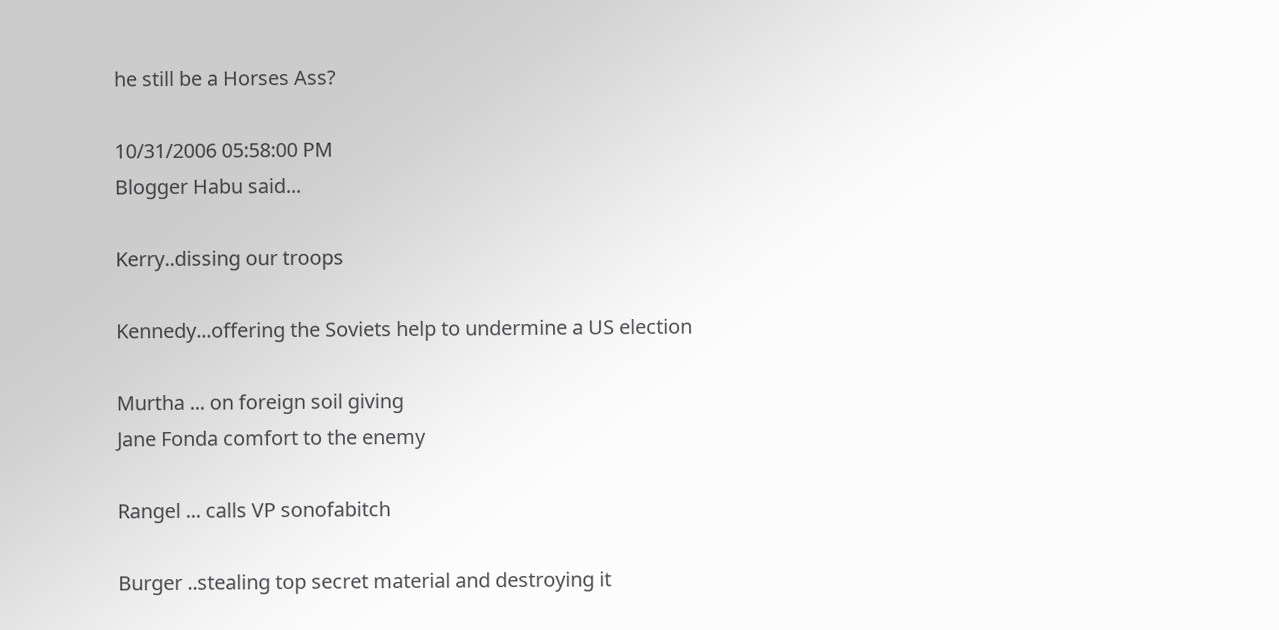he still be a Horses Ass?

10/31/2006 05:58:00 PM
Blogger Habu said...

Kerry..dissing our troops

Kennedy...offering the Soviets help to undermine a US election

Murtha ... on foreign soil giving
Jane Fonda comfort to the enemy

Rangel ... calls VP sonofabitch

Burger ..stealing top secret material and destroying it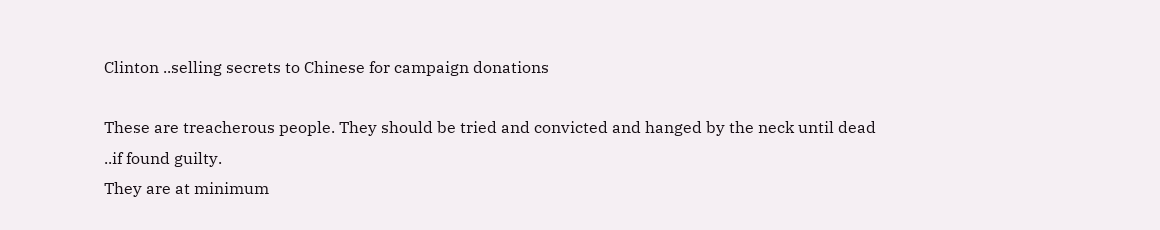Clinton ..selling secrets to Chinese for campaign donations

These are treacherous people. They should be tried and convicted and hanged by the neck until dead ..if found guilty.
They are at minimum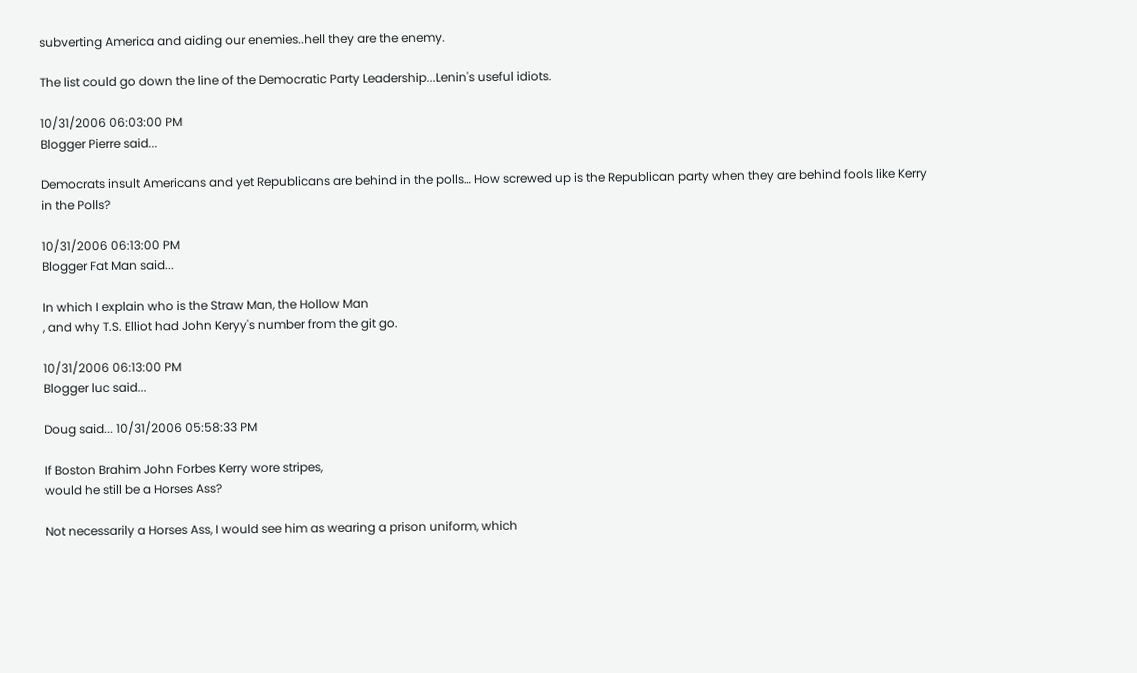subverting America and aiding our enemies..hell they are the enemy.

The list could go down the line of the Democratic Party Leadership...Lenin's useful idiots.

10/31/2006 06:03:00 PM
Blogger Pierre said...

Democrats insult Americans and yet Republicans are behind in the polls… How screwed up is the Republican party when they are behind fools like Kerry in the Polls?

10/31/2006 06:13:00 PM
Blogger Fat Man said...

In which I explain who is the Straw Man, the Hollow Man
, and why T.S. Elliot had John Keryy's number from the git go.

10/31/2006 06:13:00 PM
Blogger luc said...

Doug said... 10/31/2006 05:58:33 PM

If Boston Brahim John Forbes Kerry wore stripes,
would he still be a Horses Ass?

Not necessarily a Horses Ass, I would see him as wearing a prison uniform, which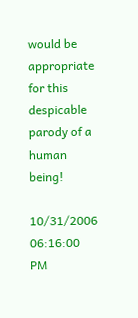would be appropriate for this despicable parody of a human being!

10/31/2006 06:16:00 PM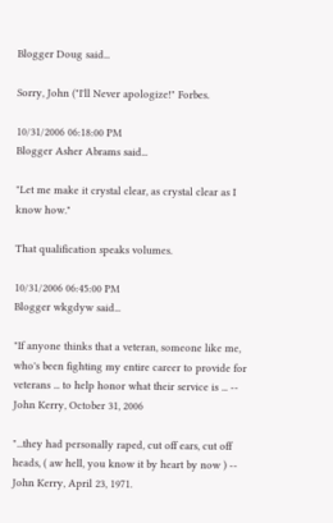Blogger Doug said...

Sorry, John ("I'll Never apologize!" Forbes.

10/31/2006 06:18:00 PM
Blogger Asher Abrams said...

"Let me make it crystal clear, as crystal clear as I know how."

That qualification speaks volumes.

10/31/2006 06:45:00 PM
Blogger wkgdyw said...

"If anyone thinks that a veteran, someone like me, who's been fighting my entire career to provide for veterans ... to help honor what their service is ... -- John Kerry, October 31, 2006

"...they had personally raped, cut off ears, cut off heads, ( aw hell, you know it by heart by now ) -- John Kerry, April 23, 1971.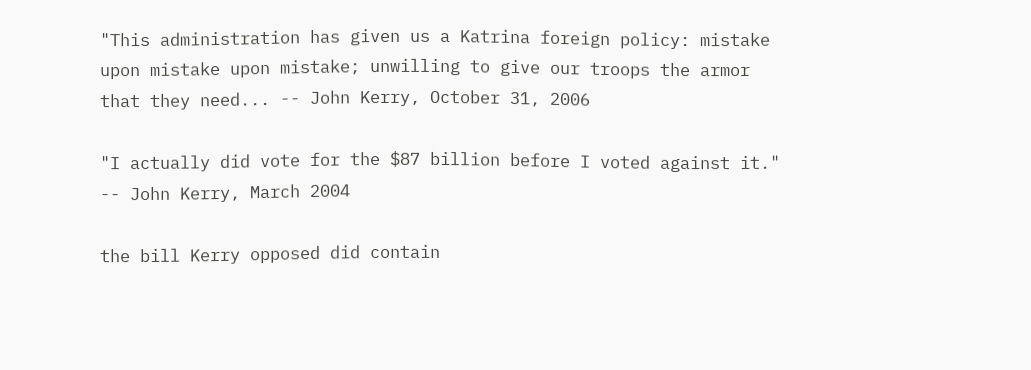"This administration has given us a Katrina foreign policy: mistake upon mistake upon mistake; unwilling to give our troops the armor that they need... -- John Kerry, October 31, 2006

"I actually did vote for the $87 billion before I voted against it." -- John Kerry, March 2004

the bill Kerry opposed did contain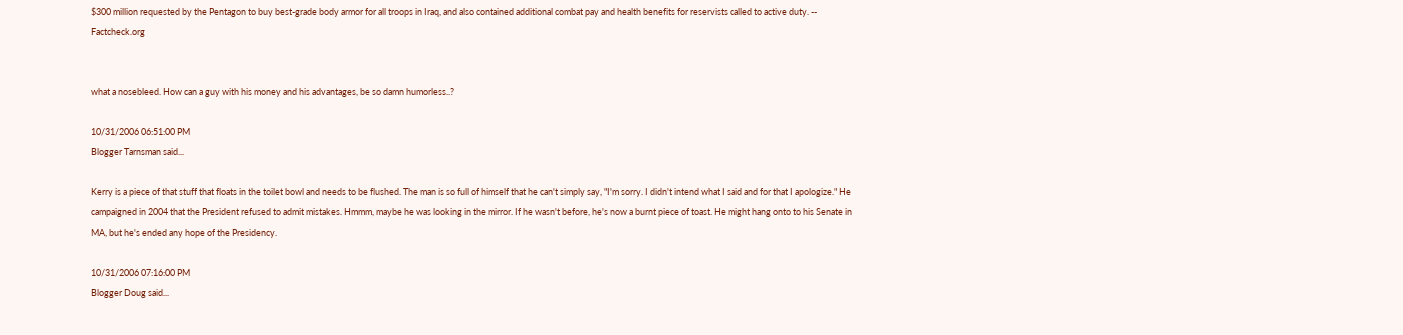$300 million requested by the Pentagon to buy best-grade body armor for all troops in Iraq, and also contained additional combat pay and health benefits for reservists called to active duty. -- Factcheck.org


what a nosebleed. How can a guy with his money and his advantages, be so damn humorless..?

10/31/2006 06:51:00 PM
Blogger Tarnsman said...

Kerry is a piece of that stuff that floats in the toilet bowl and needs to be flushed. The man is so full of himself that he can't simply say, "I'm sorry. I didn't intend what I said and for that I apologize." He campaigned in 2004 that the President refused to admit mistakes. Hmmm, maybe he was looking in the mirror. If he wasn't before, he's now a burnt piece of toast. He might hang onto to his Senate in MA, but he's ended any hope of the Presidency.

10/31/2006 07:16:00 PM
Blogger Doug said...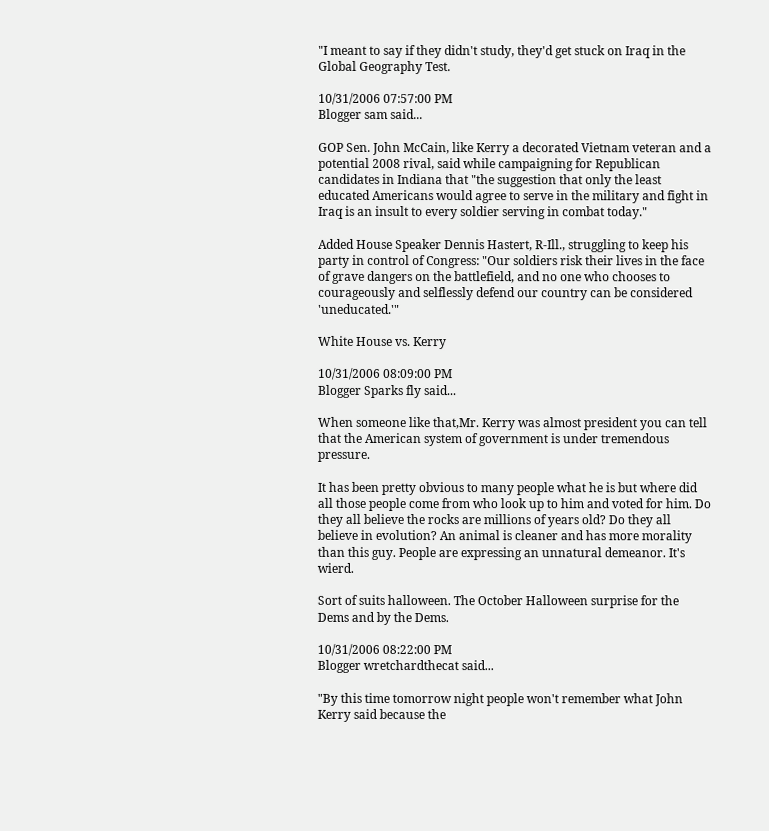"I meant to say if they didn't study, they'd get stuck on Iraq in the
Global Geography Test.

10/31/2006 07:57:00 PM
Blogger sam said...

GOP Sen. John McCain, like Kerry a decorated Vietnam veteran and a potential 2008 rival, said while campaigning for Republican candidates in Indiana that "the suggestion that only the least educated Americans would agree to serve in the military and fight in Iraq is an insult to every soldier serving in combat today."

Added House Speaker Dennis Hastert, R-Ill., struggling to keep his party in control of Congress: "Our soldiers risk their lives in the face of grave dangers on the battlefield, and no one who chooses to courageously and selflessly defend our country can be considered 'uneducated.'"

White House vs. Kerry

10/31/2006 08:09:00 PM
Blogger Sparks fly said...

When someone like that,Mr. Kerry was almost president you can tell that the American system of government is under tremendous pressure.

It has been pretty obvious to many people what he is but where did all those people come from who look up to him and voted for him. Do they all believe the rocks are millions of years old? Do they all believe in evolution? An animal is cleaner and has more morality than this guy. People are expressing an unnatural demeanor. It's wierd.

Sort of suits halloween. The October Halloween surprise for the Dems and by the Dems.

10/31/2006 08:22:00 PM
Blogger wretchardthecat said...

"By this time tomorrow night people won't remember what John Kerry said because the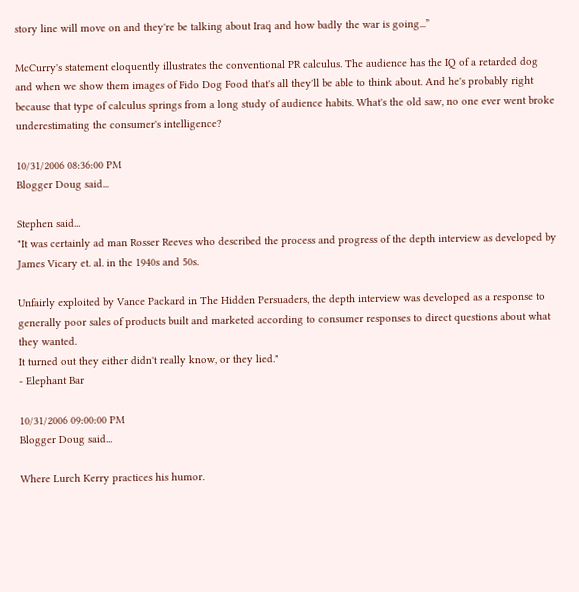story line will move on and they're be talking about Iraq and how badly the war is going...”

McCurry's statement eloquently illustrates the conventional PR calculus. The audience has the IQ of a retarded dog and when we show them images of Fido Dog Food that's all they'll be able to think about. And he's probably right because that type of calculus springs from a long study of audience habits. What's the old saw, no one ever went broke underestimating the consumer's intelligence?

10/31/2006 08:36:00 PM
Blogger Doug said...

Stephen said...
"It was certainly ad man Rosser Reeves who described the process and progress of the depth interview as developed by James Vicary et. al. in the 1940s and 50s.

Unfairly exploited by Vance Packard in The Hidden Persuaders, the depth interview was developed as a response to generally poor sales of products built and marketed according to consumer responses to direct questions about what they wanted.
It turned out they either didn't really know, or they lied."
- Elephant Bar

10/31/2006 09:00:00 PM
Blogger Doug said...

Where Lurch Kerry practices his humor.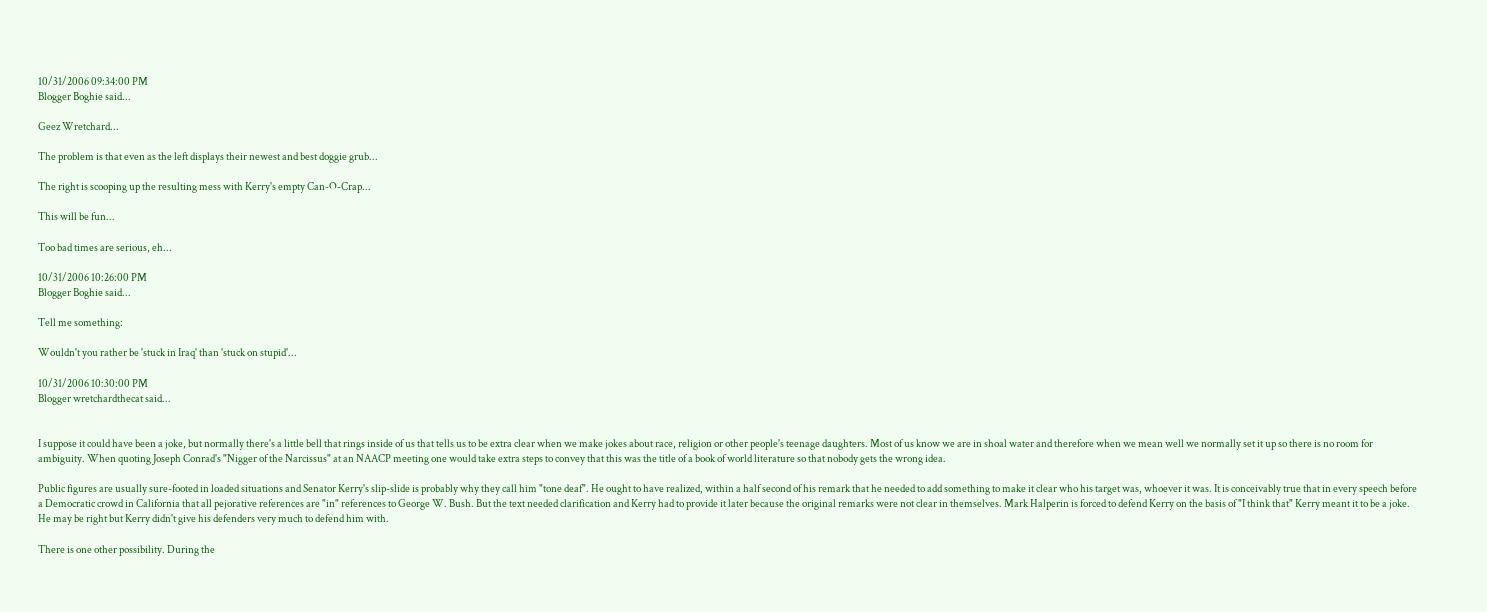10/31/2006 09:34:00 PM
Blogger Boghie said...

Geez Wretchard...

The problem is that even as the left displays their newest and best doggie grub...

The right is scooping up the resulting mess with Kerry's empty Can-O-Crap...

This will be fun...

Too bad times are serious, eh...

10/31/2006 10:26:00 PM
Blogger Boghie said...

Tell me something:

Wouldn't you rather be 'stuck in Iraq' than 'stuck on stupid'...

10/31/2006 10:30:00 PM
Blogger wretchardthecat said...


I suppose it could have been a joke, but normally there's a little bell that rings inside of us that tells us to be extra clear when we make jokes about race, religion or other people's teenage daughters. Most of us know we are in shoal water and therefore when we mean well we normally set it up so there is no room for ambiguity. When quoting Joseph Conrad's "Nigger of the Narcissus" at an NAACP meeting one would take extra steps to convey that this was the title of a book of world literature so that nobody gets the wrong idea.

Public figures are usually sure-footed in loaded situations and Senator Kerry's slip-slide is probably why they call him "tone deaf". He ought to have realized, within a half second of his remark that he needed to add something to make it clear who his target was, whoever it was. It is conceivably true that in every speech before a Democratic crowd in California that all pejorative references are "in" references to George W. Bush. But the text needed clarification and Kerry had to provide it later because the original remarks were not clear in themselves. Mark Halperin is forced to defend Kerry on the basis of "I think that" Kerry meant it to be a joke. He may be right but Kerry didn't give his defenders very much to defend him with.

There is one other possibility. During the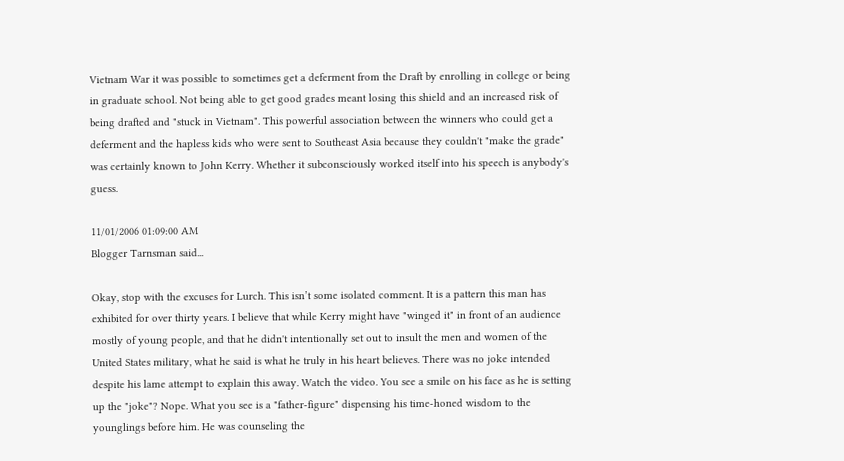Vietnam War it was possible to sometimes get a deferment from the Draft by enrolling in college or being in graduate school. Not being able to get good grades meant losing this shield and an increased risk of being drafted and "stuck in Vietnam". This powerful association between the winners who could get a deferment and the hapless kids who were sent to Southeast Asia because they couldn't "make the grade" was certainly known to John Kerry. Whether it subconsciously worked itself into his speech is anybody's guess.

11/01/2006 01:09:00 AM
Blogger Tarnsman said...

Okay, stop with the excuses for Lurch. This isn’t some isolated comment. It is a pattern this man has exhibited for over thirty years. I believe that while Kerry might have "winged it" in front of an audience mostly of young people, and that he didn't intentionally set out to insult the men and women of the United States military, what he said is what he truly in his heart believes. There was no joke intended despite his lame attempt to explain this away. Watch the video. You see a smile on his face as he is setting up the "joke"? Nope. What you see is a "father-figure" dispensing his time-honed wisdom to the younglings before him. He was counseling the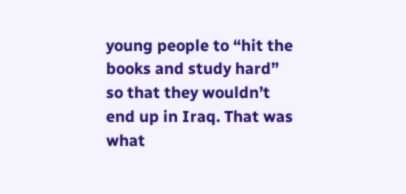young people to “hit the books and study hard” so that they wouldn’t end up in Iraq. That was what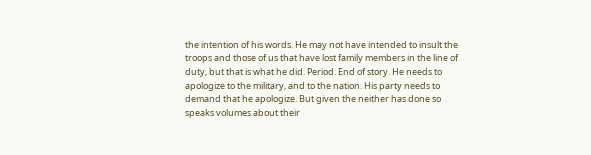the intention of his words. He may not have intended to insult the troops and those of us that have lost family members in the line of duty, but that is what he did. Period. End of story. He needs to apologize to the military, and to the nation. His party needs to demand that he apologize. But given the neither has done so speaks volumes about their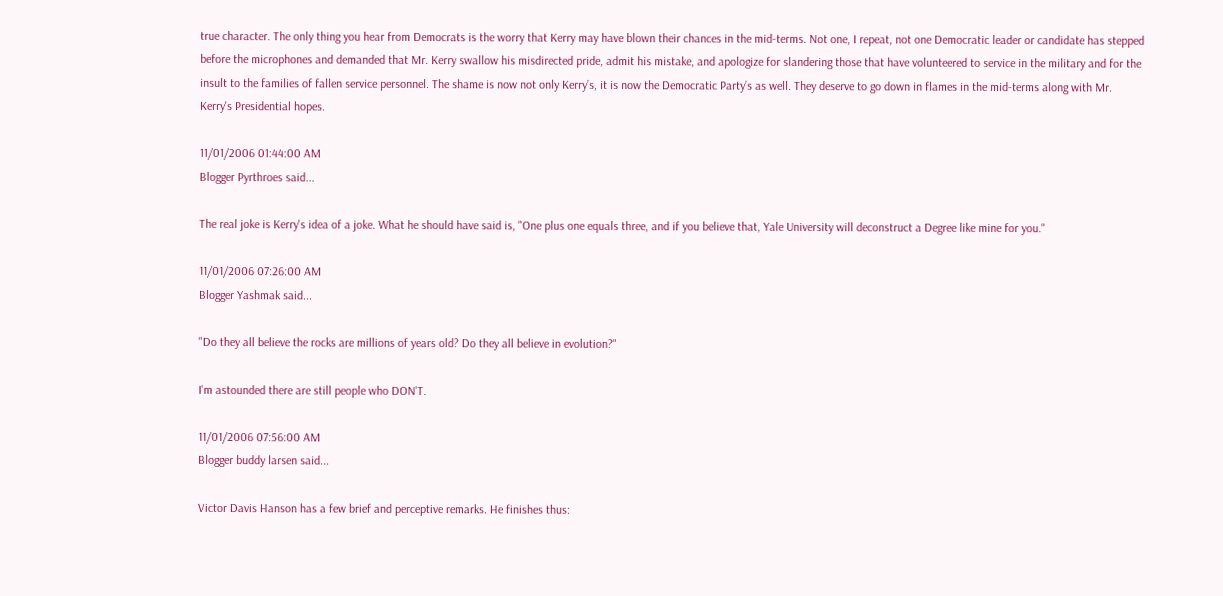true character. The only thing you hear from Democrats is the worry that Kerry may have blown their chances in the mid-terms. Not one, I repeat, not one Democratic leader or candidate has stepped before the microphones and demanded that Mr. Kerry swallow his misdirected pride, admit his mistake, and apologize for slandering those that have volunteered to service in the military and for the insult to the families of fallen service personnel. The shame is now not only Kerry’s, it is now the Democratic Party’s as well. They deserve to go down in flames in the mid-terms along with Mr. Kerry's Presidential hopes.

11/01/2006 01:44:00 AM
Blogger Pyrthroes said...

The real joke is Kerry's idea of a joke. What he should have said is, "One plus one equals three, and if you believe that, Yale University will deconstruct a Degree like mine for you."

11/01/2006 07:26:00 AM
Blogger Yashmak said...

"Do they all believe the rocks are millions of years old? Do they all believe in evolution?"

I'm astounded there are still people who DON'T.

11/01/2006 07:56:00 AM
Blogger buddy larsen said...

Victor Davis Hanson has a few brief and perceptive remarks. He finishes thus: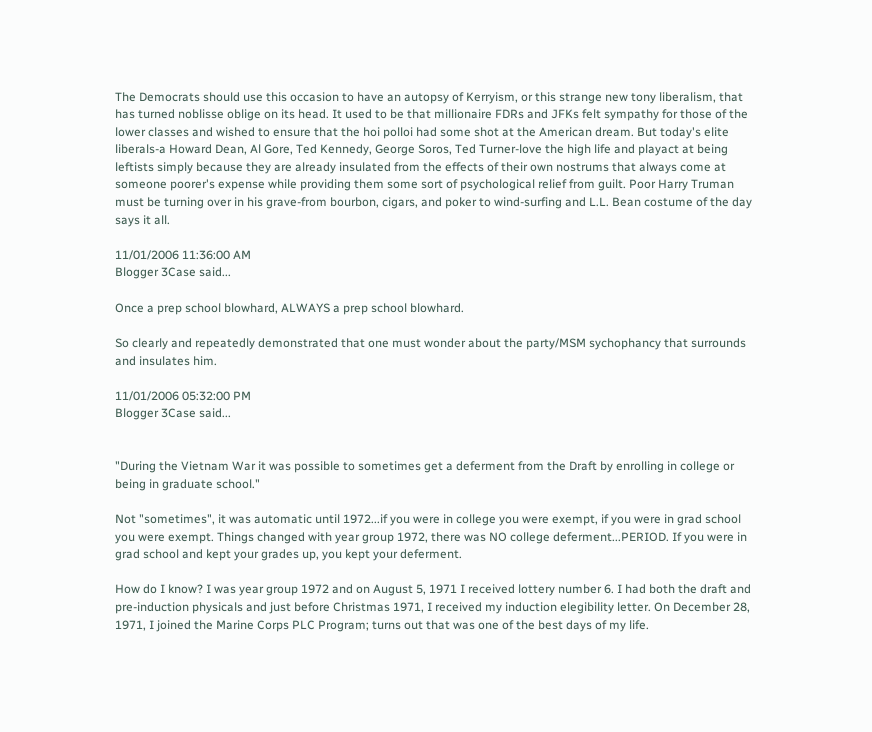The Democrats should use this occasion to have an autopsy of Kerryism, or this strange new tony liberalism, that has turned noblisse oblige on its head. It used to be that millionaire FDRs and JFKs felt sympathy for those of the lower classes and wished to ensure that the hoi polloi had some shot at the American dream. But today's elite liberals-a Howard Dean, Al Gore, Ted Kennedy, George Soros, Ted Turner-love the high life and playact at being leftists simply because they are already insulated from the effects of their own nostrums that always come at someone poorer's expense while providing them some sort of psychological relief from guilt. Poor Harry Truman must be turning over in his grave-from bourbon, cigars, and poker to wind-surfing and L.L. Bean costume of the day says it all.

11/01/2006 11:36:00 AM
Blogger 3Case said...

Once a prep school blowhard, ALWAYS a prep school blowhard.

So clearly and repeatedly demonstrated that one must wonder about the party/MSM sychophancy that surrounds and insulates him.

11/01/2006 05:32:00 PM
Blogger 3Case said...


"During the Vietnam War it was possible to sometimes get a deferment from the Draft by enrolling in college or being in graduate school."

Not "sometimes", it was automatic until 1972...if you were in college you were exempt, if you were in grad school you were exempt. Things changed with year group 1972, there was NO college deferment...PERIOD. If you were in grad school and kept your grades up, you kept your deferment.

How do I know? I was year group 1972 and on August 5, 1971 I received lottery number 6. I had both the draft and pre-induction physicals and just before Christmas 1971, I received my induction elegibility letter. On December 28, 1971, I joined the Marine Corps PLC Program; turns out that was one of the best days of my life.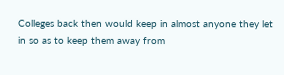Colleges back then would keep in almost anyone they let in so as to keep them away from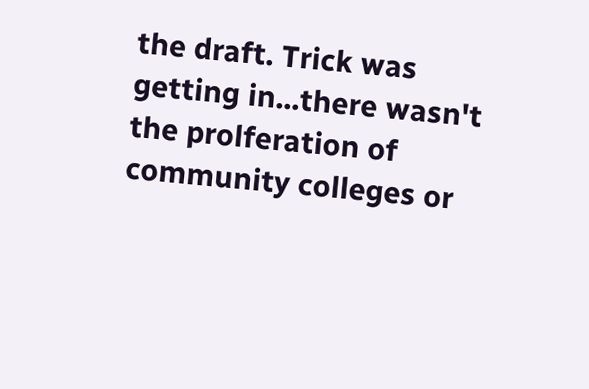the draft. Trick was getting in...there wasn't the prolferation of community colleges or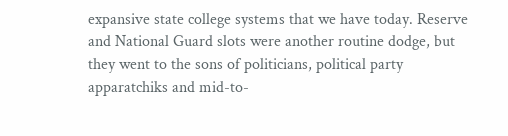expansive state college systems that we have today. Reserve and National Guard slots were another routine dodge, but they went to the sons of politicians, political party apparatchiks and mid-to-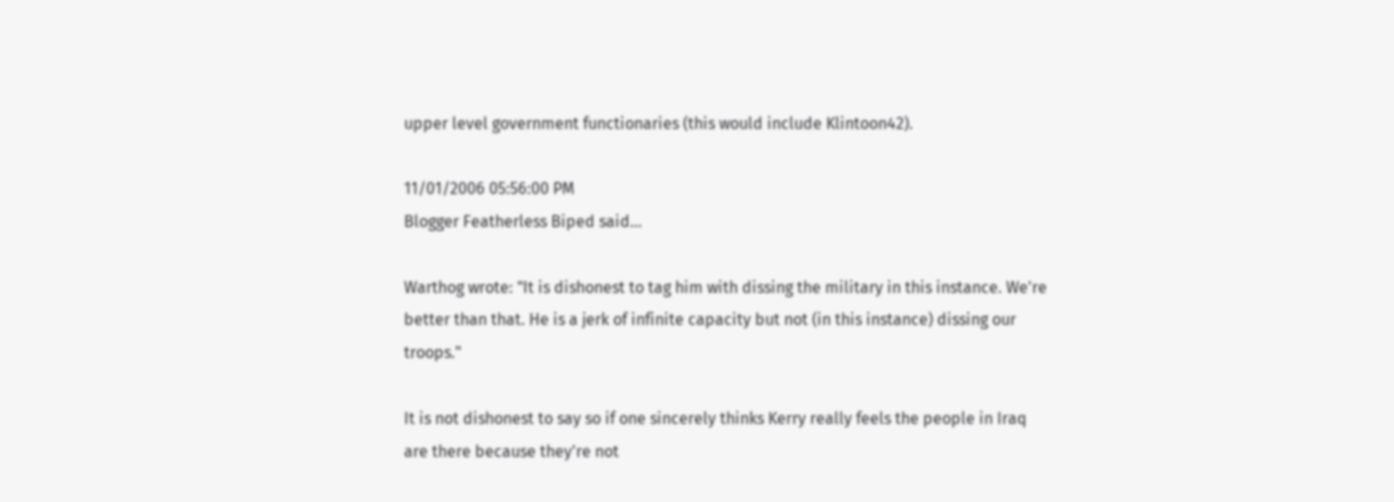upper level government functionaries (this would include Klintoon42).

11/01/2006 05:56:00 PM
Blogger Featherless Biped said...

Warthog wrote: "It is dishonest to tag him with dissing the military in this instance. We're better than that. He is a jerk of infinite capacity but not (in this instance) dissing our troops."

It is not dishonest to say so if one sincerely thinks Kerry really feels the people in Iraq are there because they're not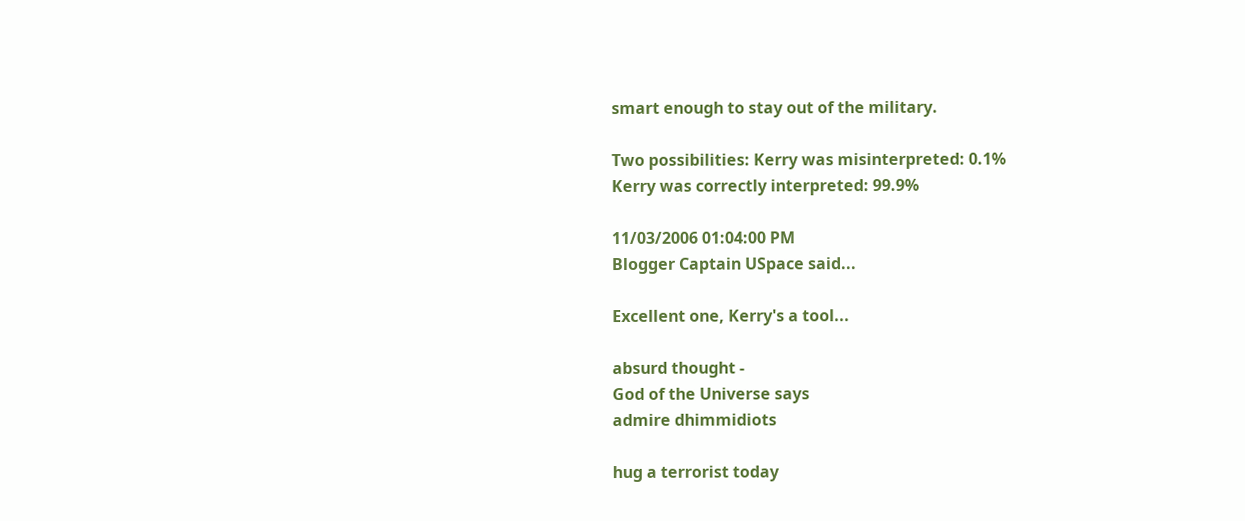smart enough to stay out of the military.

Two possibilities: Kerry was misinterpreted: 0.1%
Kerry was correctly interpreted: 99.9%

11/03/2006 01:04:00 PM
Blogger Captain USpace said...

Excellent one, Kerry's a tool...

absurd thought -
God of the Universe says
admire dhimmidiots

hug a terrorist today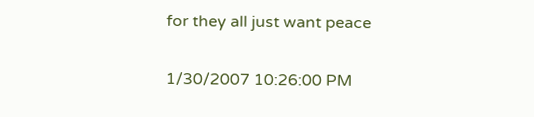for they all just want peace

1/30/2007 10:26:00 PM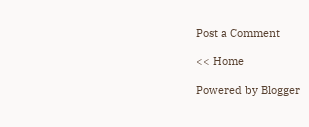Post a Comment

<< Home

Powered by Blogger